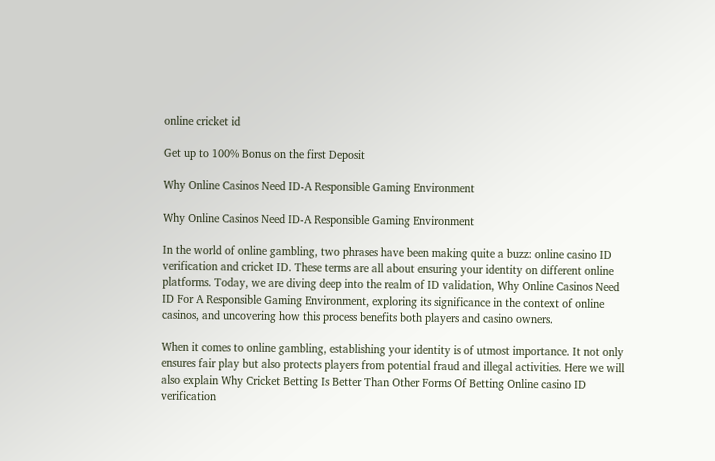online cricket id

Get up to 100% Bonus on the first Deposit

Why Online Casinos Need ID-A Responsible Gaming Environment

Why Online Casinos Need ID-A Responsible Gaming Environment

In the world of online gambling, two phrases have been making quite a buzz: online casino ID verification and cricket ID. These terms are all about ensuring your identity on different online platforms. Today, we are diving deep into the realm of ID validation, Why Online Casinos Need ID For A Responsible Gaming Environment, exploring its significance in the context of online casinos, and uncovering how this process benefits both players and casino owners.

When it comes to online gambling, establishing your identity is of utmost importance. It not only ensures fair play but also protects players from potential fraud and illegal activities. Here we will also explain Why Cricket Betting Is Better Than Other Forms Of Betting Online casino ID verification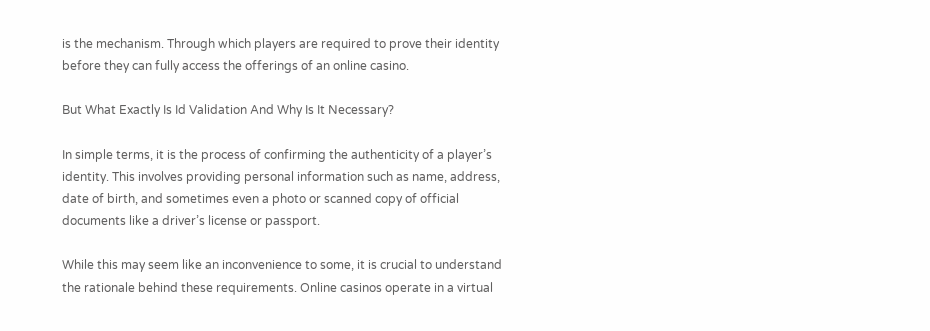is the mechanism. Through which players are required to prove their identity before they can fully access the offerings of an online casino.

But What Exactly Is Id Validation And Why Is It Necessary?

In simple terms, it is the process of confirming the authenticity of a player’s identity. This involves providing personal information such as name, address, date of birth, and sometimes even a photo or scanned copy of official documents like a driver’s license or passport.

While this may seem like an inconvenience to some, it is crucial to understand the rationale behind these requirements. Online casinos operate in a virtual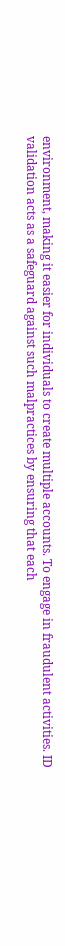environment, making it easier for individuals to create multiple accounts. To engage in fraudulent activities. ID validation acts as a safeguard against such malpractices by ensuring that each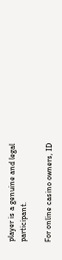player is a genuine and legal participant.

For online casino owners, ID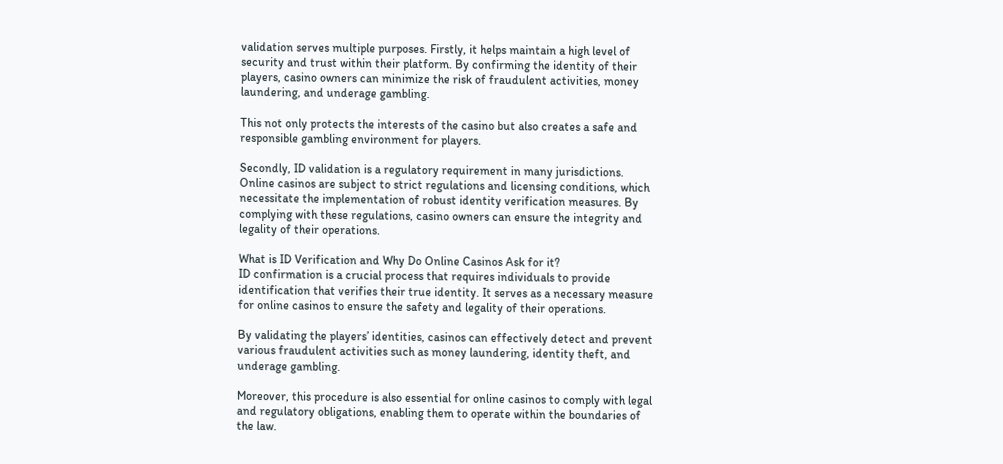validation serves multiple purposes. Firstly, it helps maintain a high level of security and trust within their platform. By confirming the identity of their players, casino owners can minimize the risk of fraudulent activities, money laundering, and underage gambling.

This not only protects the interests of the casino but also creates a safe and responsible gambling environment for players.

Secondly, ID validation is a regulatory requirement in many jurisdictions. Online casinos are subject to strict regulations and licensing conditions, which necessitate the implementation of robust identity verification measures. By complying with these regulations, casino owners can ensure the integrity and legality of their operations.

What is ID Verification and Why Do Online Casinos Ask for it?
ID confirmation is a crucial process that requires individuals to provide identification that verifies their true identity. It serves as a necessary measure for online casinos to ensure the safety and legality of their operations.

By validating the players’ identities, casinos can effectively detect and prevent various fraudulent activities such as money laundering, identity theft, and underage gambling.

Moreover, this procedure is also essential for online casinos to comply with legal and regulatory obligations, enabling them to operate within the boundaries of the law.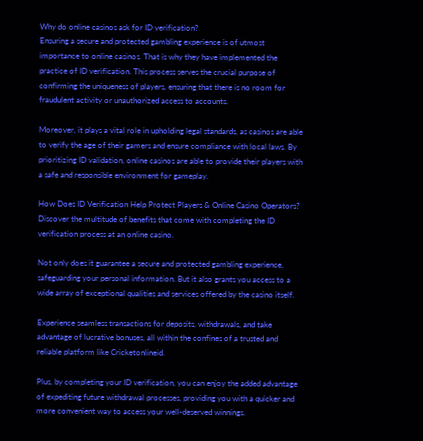Why do online casinos ask for ID verification?
Ensuring a secure and protected gambling experience is of utmost importance to online casinos. That is why they have implemented the practice of ID verification. This process serves the crucial purpose of confirming the uniqueness of players, ensuring that there is no room for fraudulent activity or unauthorized access to accounts.

Moreover, it plays a vital role in upholding legal standards, as casinos are able to verify the age of their gamers and ensure compliance with local laws. By prioritizing ID validation, online casinos are able to provide their players with a safe and responsible environment for gameplay.

How Does ID Verification Help Protect Players & Online Casino Operators?
Discover the multitude of benefits that come with completing the ID verification process at an online casino.

Not only does it guarantee a secure and protected gambling experience, safeguarding your personal information. But it also grants you access to a wide array of exceptional qualities and services offered by the casino itself.

Experience seamless transactions for deposits, withdrawals, and take advantage of lucrative bonuses, all within the confines of a trusted and reliable platform like Cricketonlineid.

Plus, by completing your ID verification, you can enjoy the added advantage of expediting future withdrawal processes, providing you with a quicker and more convenient way to access your well-deserved winnings.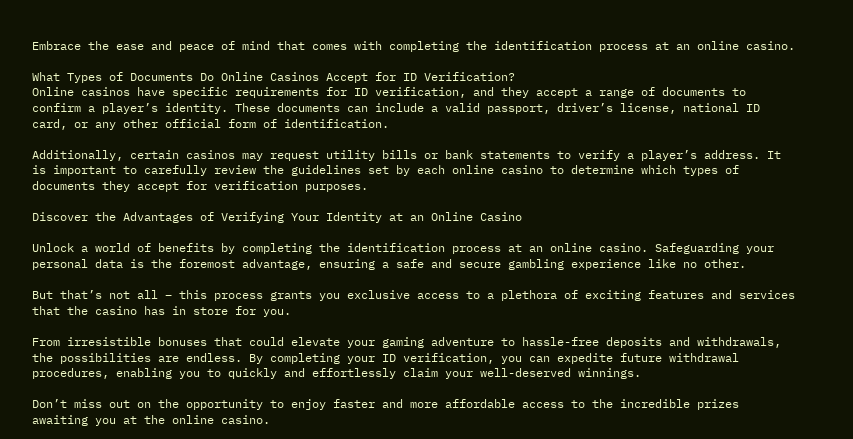Embrace the ease and peace of mind that comes with completing the identification process at an online casino.

What Types of Documents Do Online Casinos Accept for ID Verification?
Online casinos have specific requirements for ID verification, and they accept a range of documents to confirm a player’s identity. These documents can include a valid passport, driver’s license, national ID card, or any other official form of identification.

Additionally, certain casinos may request utility bills or bank statements to verify a player’s address. It is important to carefully review the guidelines set by each online casino to determine which types of documents they accept for verification purposes.

Discover the Advantages of Verifying Your Identity at an Online Casino

Unlock a world of benefits by completing the identification process at an online casino. Safeguarding your personal data is the foremost advantage, ensuring a safe and secure gambling experience like no other.

But that’s not all – this process grants you exclusive access to a plethora of exciting features and services that the casino has in store for you.

From irresistible bonuses that could elevate your gaming adventure to hassle-free deposits and withdrawals, the possibilities are endless. By completing your ID verification, you can expedite future withdrawal procedures, enabling you to quickly and effortlessly claim your well-deserved winnings.

Don’t miss out on the opportunity to enjoy faster and more affordable access to the incredible prizes awaiting you at the online casino.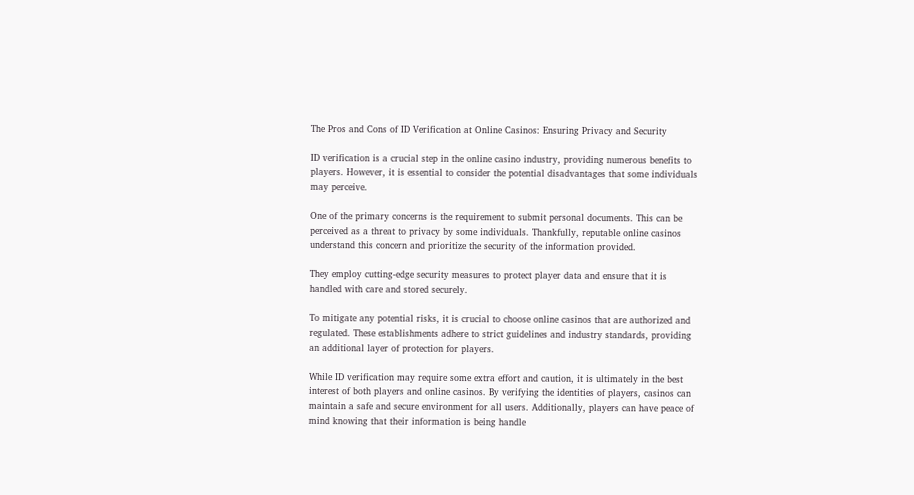The Pros and Cons of ID Verification at Online Casinos: Ensuring Privacy and Security

ID verification is a crucial step in the online casino industry, providing numerous benefits to players. However, it is essential to consider the potential disadvantages that some individuals may perceive.

One of the primary concerns is the requirement to submit personal documents. This can be perceived as a threat to privacy by some individuals. Thankfully, reputable online casinos understand this concern and prioritize the security of the information provided.

They employ cutting-edge security measures to protect player data and ensure that it is handled with care and stored securely.

To mitigate any potential risks, it is crucial to choose online casinos that are authorized and regulated. These establishments adhere to strict guidelines and industry standards, providing an additional layer of protection for players.

While ID verification may require some extra effort and caution, it is ultimately in the best interest of both players and online casinos. By verifying the identities of players, casinos can maintain a safe and secure environment for all users. Additionally, players can have peace of mind knowing that their information is being handle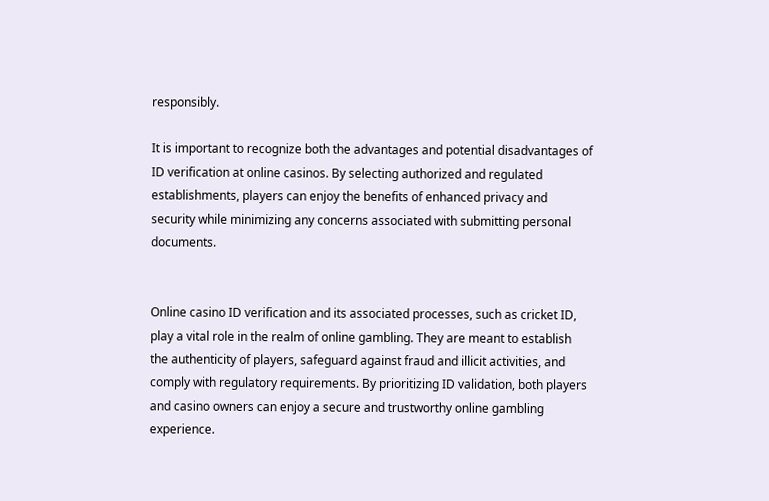responsibly.

It is important to recognize both the advantages and potential disadvantages of ID verification at online casinos. By selecting authorized and regulated establishments, players can enjoy the benefits of enhanced privacy and security while minimizing any concerns associated with submitting personal documents.


Online casino ID verification and its associated processes, such as cricket ID, play a vital role in the realm of online gambling. They are meant to establish the authenticity of players, safeguard against fraud and illicit activities, and comply with regulatory requirements. By prioritizing ID validation, both players and casino owners can enjoy a secure and trustworthy online gambling experience.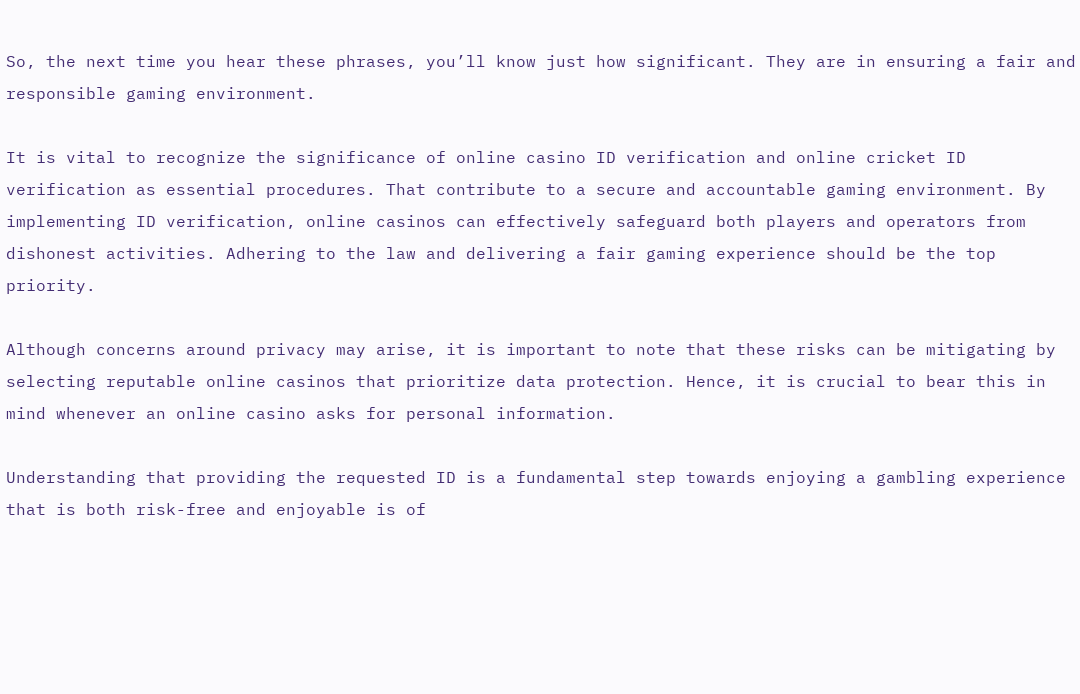So, the next time you hear these phrases, you’ll know just how significant. They are in ensuring a fair and responsible gaming environment.

It is vital to recognize the significance of online casino ID verification and online cricket ID verification as essential procedures. That contribute to a secure and accountable gaming environment. By implementing ID verification, online casinos can effectively safeguard both players and operators from dishonest activities. Adhering to the law and delivering a fair gaming experience should be the top priority.

Although concerns around privacy may arise, it is important to note that these risks can be mitigating by selecting reputable online casinos that prioritize data protection. Hence, it is crucial to bear this in mind whenever an online casino asks for personal information.

Understanding that providing the requested ID is a fundamental step towards enjoying a gambling experience that is both risk-free and enjoyable is of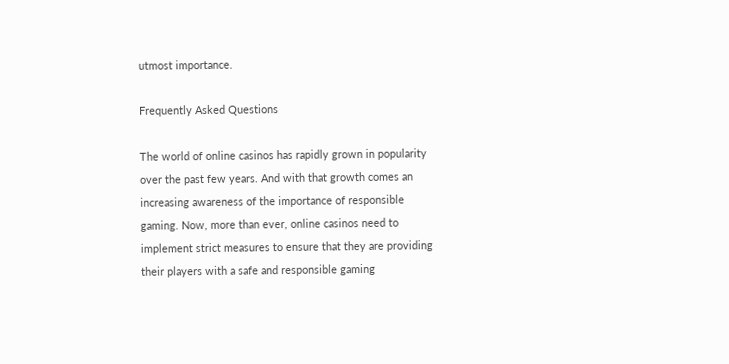utmost importance.

Frequently Asked Questions

The world of online casinos has rapidly grown in popularity over the past few years. And with that growth comes an increasing awareness of the importance of responsible gaming. Now, more than ever, online casinos need to implement strict measures to ensure that they are providing their players with a safe and responsible gaming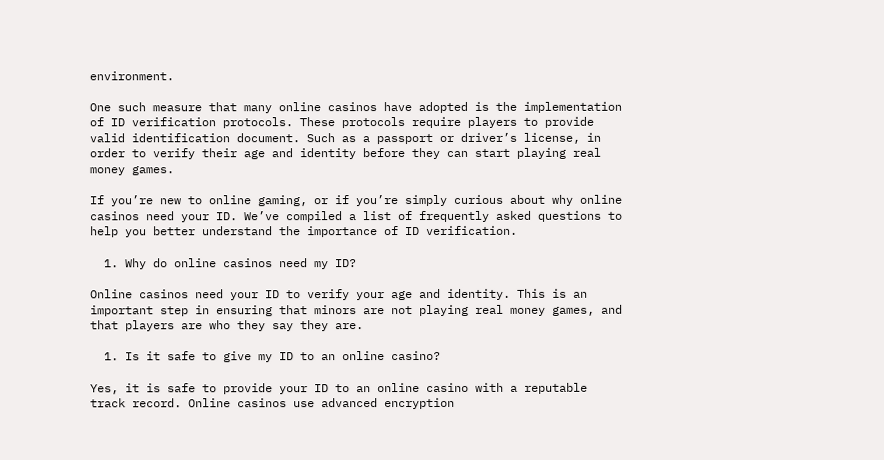environment.

One such measure that many online casinos have adopted is the implementation of ID verification protocols. These protocols require players to provide valid identification document. Such as a passport or driver’s license, in order to verify their age and identity before they can start playing real money games.

If you’re new to online gaming, or if you’re simply curious about why online casinos need your ID. We’ve compiled a list of frequently asked questions to help you better understand the importance of ID verification.

  1. Why do online casinos need my ID?

Online casinos need your ID to verify your age and identity. This is an important step in ensuring that minors are not playing real money games, and that players are who they say they are.

  1. Is it safe to give my ID to an online casino?

Yes, it is safe to provide your ID to an online casino with a reputable track record. Online casinos use advanced encryption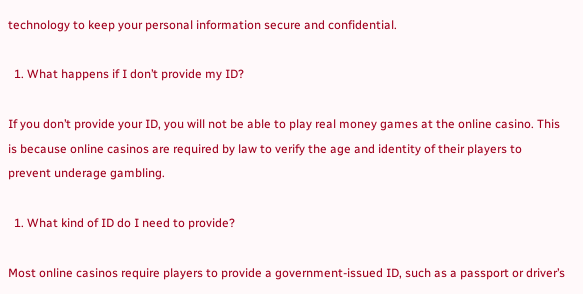technology to keep your personal information secure and confidential.

  1. What happens if I don’t provide my ID?

If you don’t provide your ID, you will not be able to play real money games at the online casino. This is because online casinos are required by law to verify the age and identity of their players to prevent underage gambling.

  1. What kind of ID do I need to provide?

Most online casinos require players to provide a government-issued ID, such as a passport or driver’s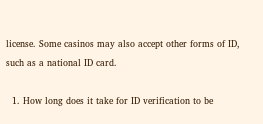license. Some casinos may also accept other forms of ID, such as a national ID card.

  1. How long does it take for ID verification to be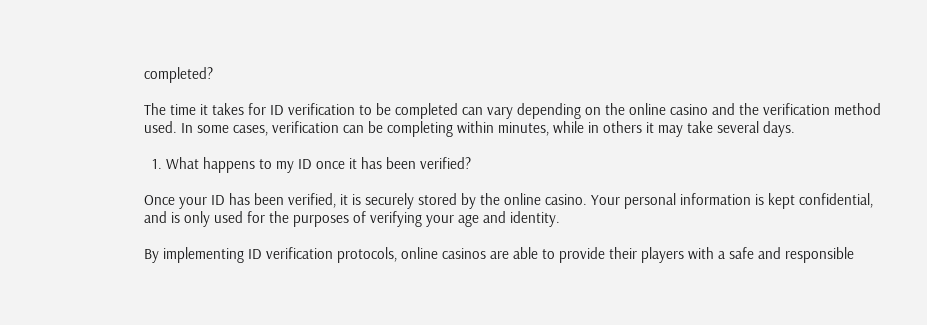completed?

The time it takes for ID verification to be completed can vary depending on the online casino and the verification method used. In some cases, verification can be completing within minutes, while in others it may take several days.

  1. What happens to my ID once it has been verified?

Once your ID has been verified, it is securely stored by the online casino. Your personal information is kept confidential, and is only used for the purposes of verifying your age and identity.

By implementing ID verification protocols, online casinos are able to provide their players with a safe and responsible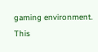gaming environment. This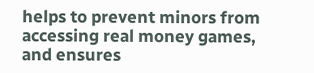helps to prevent minors from accessing real money games, and ensures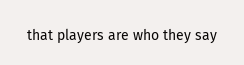that players are who they say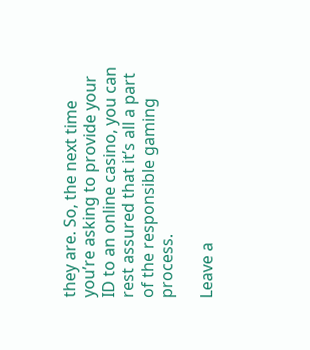they are. So, the next time you’re asking to provide your ID to an online casino, you can rest assured that it’s all a part of the responsible gaming process.

Leave a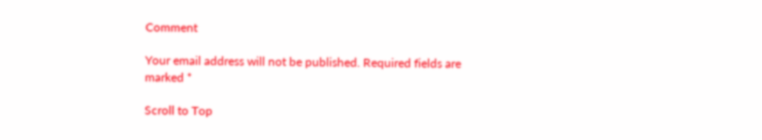Comment

Your email address will not be published. Required fields are marked *

Scroll to Top